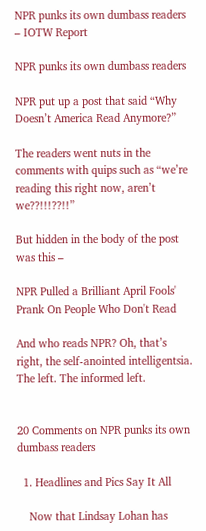NPR punks its own dumbass readers – IOTW Report

NPR punks its own dumbass readers

NPR put up a post that said “Why Doesn’t America Read Anymore?”

The readers went nuts in the comments with quips such as “we’re reading this right now, aren’t we??!!!??!!”

But hidden in the body of the post was this –

NPR Pulled a Brilliant April Fools' Prank On People Who Don't Read

And who reads NPR? Oh, that’s right, the self-anointed intelligentsia. The left. The informed left.


20 Comments on NPR punks its own dumbass readers

  1. Headlines and Pics Say It All

    Now that Lindsay Lohan has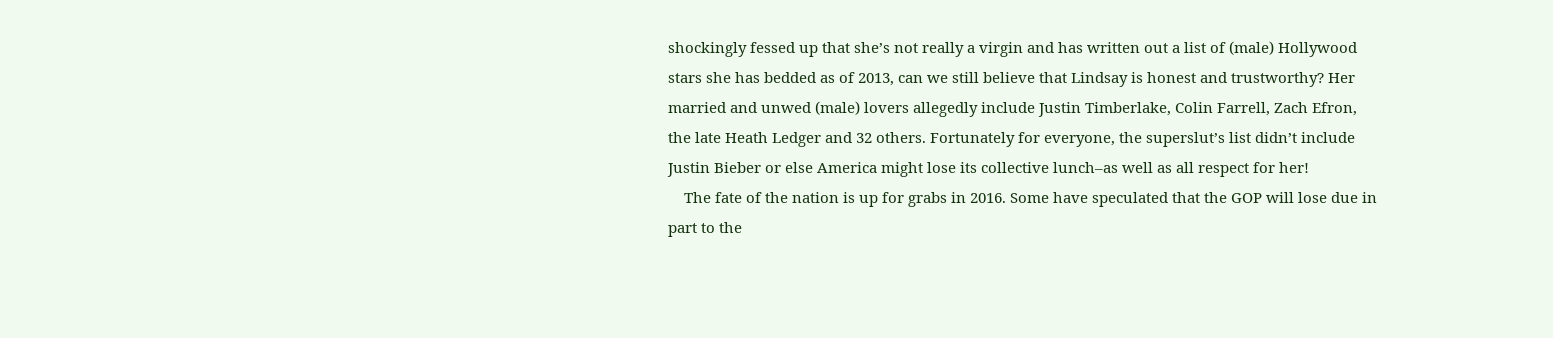shockingly fessed up that she’s not really a virgin and has written out a list of (male) Hollywood stars she has bedded as of 2013, can we still believe that Lindsay is honest and trustworthy? Her married and unwed (male) lovers allegedly include Justin Timberlake, Colin Farrell, Zach Efron, the late Heath Ledger and 32 others. Fortunately for everyone, the superslut’s list didn’t include Justin Bieber or else America might lose its collective lunch–as well as all respect for her!
    The fate of the nation is up for grabs in 2016. Some have speculated that the GOP will lose due in part to the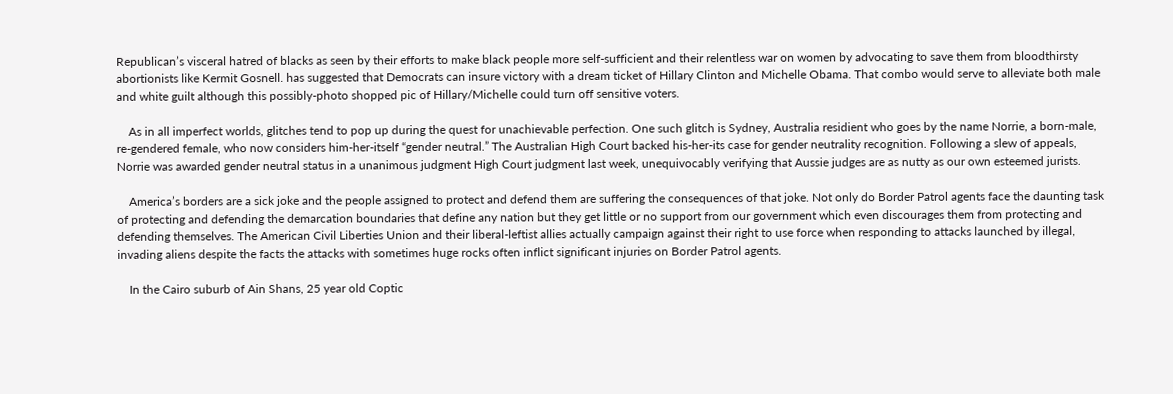Republican’s visceral hatred of blacks as seen by their efforts to make black people more self-sufficient and their relentless war on women by advocating to save them from bloodthirsty abortionists like Kermit Gosnell. has suggested that Democrats can insure victory with a dream ticket of Hillary Clinton and Michelle Obama. That combo would serve to alleviate both male and white guilt although this possibly-photo shopped pic of Hillary/Michelle could turn off sensitive voters.

    As in all imperfect worlds, glitches tend to pop up during the quest for unachievable perfection. One such glitch is Sydney, Australia residient who goes by the name Norrie, a born-male, re-gendered female, who now considers him-her-itself “gender neutral.” The Australian High Court backed his-her-its case for gender neutrality recognition. Following a slew of appeals, Norrie was awarded gender neutral status in a unanimous judgment High Court judgment last week, unequivocably verifying that Aussie judges are as nutty as our own esteemed jurists.

    America’s borders are a sick joke and the people assigned to protect and defend them are suffering the consequences of that joke. Not only do Border Patrol agents face the daunting task of protecting and defending the demarcation boundaries that define any nation but they get little or no support from our government which even discourages them from protecting and defending themselves. The American Civil Liberties Union and their liberal-leftist allies actually campaign against their right to use force when responding to attacks launched by illegal, invading aliens despite the facts the attacks with sometimes huge rocks often inflict significant injuries on Border Patrol agents.

    In the Cairo suburb of Ain Shans, 25 year old Coptic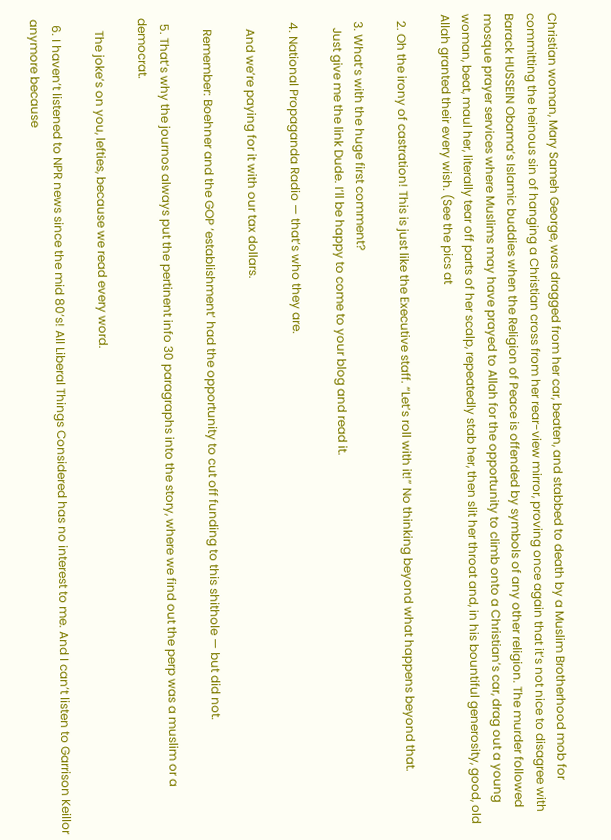Christian woman, Mary Sameh George, was dragged from her car, beaten, and stabbed to death by a Muslim Brotherhood mob for committing the heinous sin of hanging a Christian cross from her rear-view mirror, proving once again that it’s not nice to disagree with Barack HUSSEIN Obama’s Islamic buddies when the Religion of Peace is offended by symbols of any other religion. The murder followed mosque prayer services where Muslims may have prayed to Allah for the opportunity to climb onto a Christian’s car, drag out a young woman, beat, maul her, literally tear off parts of her scalp, repeatedly stab her, then slit her throat and, in his bountiful generosity, good, old Allah granted their every wish. (See the pics at

  2. Oh the irony of castration! This is just like the Executive staff. “Let’s roll with it!” No thinking beyond what happens beyond that.

  3. What’s with the huge first comment?
    Just give me the link Dude. I’ll be happy to come to your blog and read it.

  4. National Propaganda Radio — that’s who they are.

    And we’re paying for it with our tax dollars.

    Remember: Boehner and the GOP ‘establishment’ had the opportunity to cut off funding to this shithole — but did not.

  5. That’s why the journos always put the pertinent info 30 paragraphs into the story, where we find out the perp was a muslim or a democrat.

    The joke’s on you, lefties, because we read every word.

  6. I haven’t listened to NPR news since the mid 80’s! All Liberal Things Considered has no interest to me. And I can’t listen to Garrison Keillor anymore because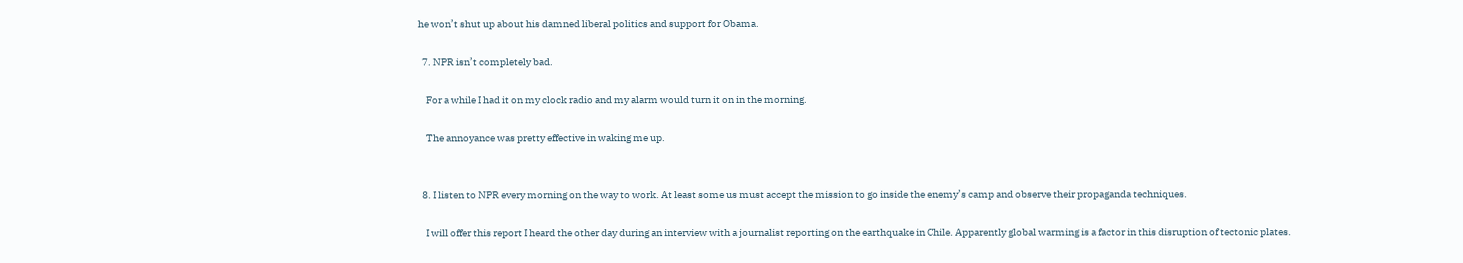he won’t shut up about his damned liberal politics and support for Obama.

  7. NPR isn’t completely bad.

    For a while I had it on my clock radio and my alarm would turn it on in the morning.

    The annoyance was pretty effective in waking me up.


  8. I listen to NPR every morning on the way to work. At least some us must accept the mission to go inside the enemy’s camp and observe their propaganda techniques.

    I will offer this report I heard the other day during an interview with a journalist reporting on the earthquake in Chile. Apparently global warming is a factor in this disruption of tectonic plates.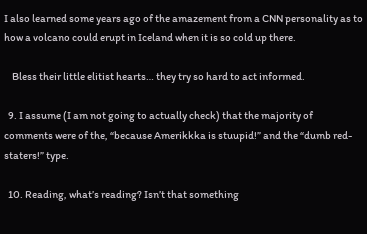I also learned some years ago of the amazement from a CNN personality as to how a volcano could erupt in Iceland when it is so cold up there.

    Bless their little elitist hearts… they try so hard to act informed.

  9. I assume (I am not going to actually check) that the majority of comments were of the, “because Amerikkka is stuupid!” and the “dumb red-staters!” type.

  10. Reading, what’s reading? Isn’t that something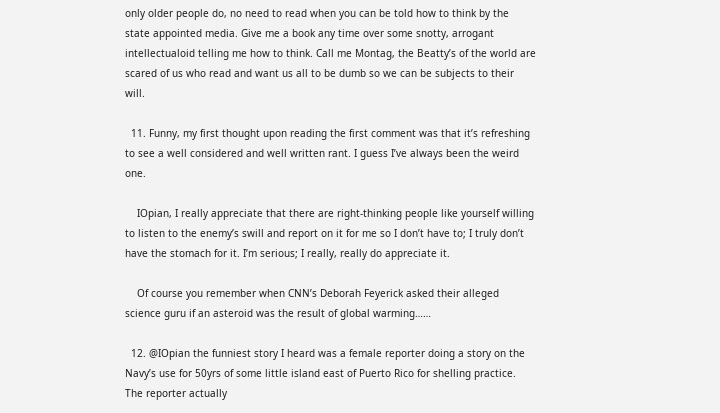only older people do, no need to read when you can be told how to think by the state appointed media. Give me a book any time over some snotty, arrogant intellectualoid telling me how to think. Call me Montag, the Beatty’s of the world are scared of us who read and want us all to be dumb so we can be subjects to their will.

  11. Funny, my first thought upon reading the first comment was that it’s refreshing to see a well considered and well written rant. I guess I’ve always been the weird one.

    IOpian, I really appreciate that there are right-thinking people like yourself willing to listen to the enemy’s swill and report on it for me so I don’t have to; I truly don’t have the stomach for it. I’m serious; I really, really do appreciate it.

    Of course you remember when CNN’s Deborah Feyerick asked their alleged science guru if an asteroid was the result of global warming……

  12. @IOpian the funniest story I heard was a female reporter doing a story on the Navy’s use for 50yrs of some little island east of Puerto Rico for shelling practice. The reporter actually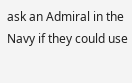ask an Admiral in the Navy if they could use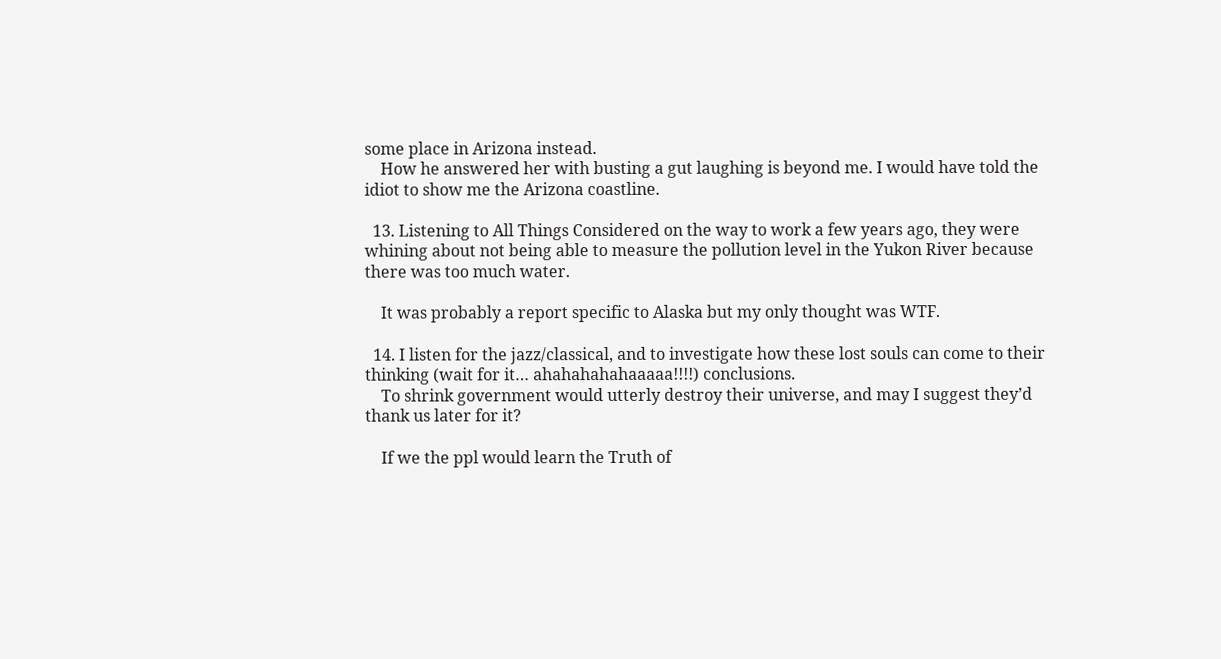some place in Arizona instead.
    How he answered her with busting a gut laughing is beyond me. I would have told the idiot to show me the Arizona coastline.

  13. Listening to All Things Considered on the way to work a few years ago, they were whining about not being able to measure the pollution level in the Yukon River because there was too much water.

    It was probably a report specific to Alaska but my only thought was WTF.

  14. I listen for the jazz/classical, and to investigate how these lost souls can come to their thinking (wait for it… ahahahahahaaaaa!!!!) conclusions.
    To shrink government would utterly destroy their universe, and may I suggest they’d thank us later for it?

    If we the ppl would learn the Truth of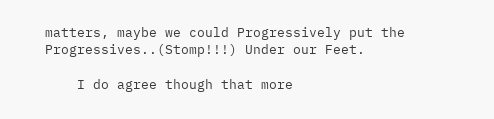matters, maybe we could Progressively put the Progressives..(Stomp!!!) Under our Feet.

    I do agree though that more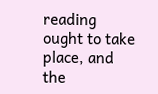reading ought to take place, and the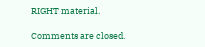RIGHT material.

Comments are closed.